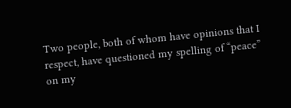Two people, both of whom have opinions that I respect, have questioned my spelling of “peace” on my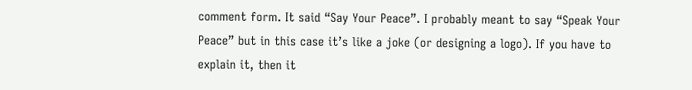comment form. It said “Say Your Peace”. I probably meant to say “Speak Your Peace” but in this case it’s like a joke (or designing a logo). If you have to explain it, then it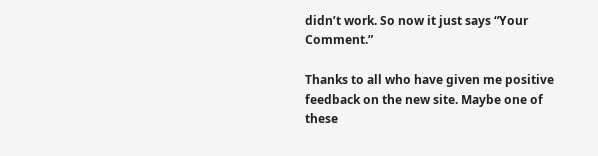didn’t work. So now it just says “Your Comment.”

Thanks to all who have given me positive feedback on the new site. Maybe one of these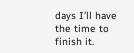days I’ll have the time to finish it.